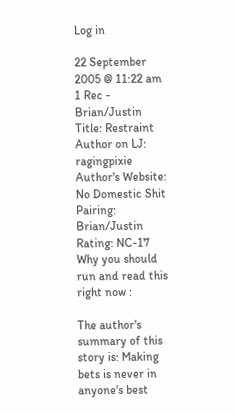Log in

22 September 2005 @ 11:22 am
1 Rec - Brian/Justin
Title: Restraint
Author on LJ: ragingpixie
Author's Website: No Domestic Shit
Pairing: Brian/Justin
Rating: NC-17
Why you should run and read this right now :

The author's summary of this story is: Making bets is never in anyone's best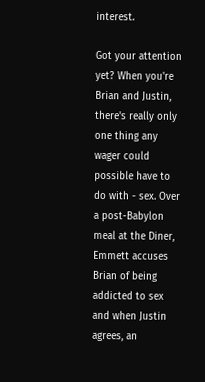interest.

Got your attention yet? When you're Brian and Justin, there's really only one thing any wager could possible have to do with - sex. Over a post-Babylon meal at the Diner, Emmett accuses Brian of being addicted to sex and when Justin agrees, an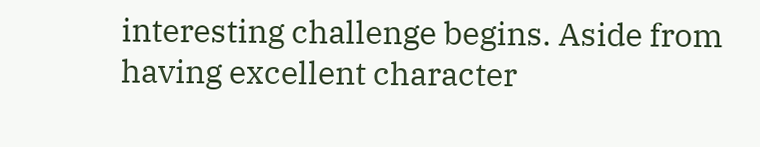interesting challenge begins. Aside from having excellent character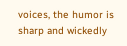voices, the humor is sharp and wickedly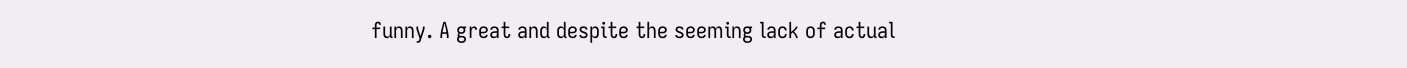funny. A great and despite the seeming lack of actual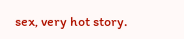sex, very hot story.